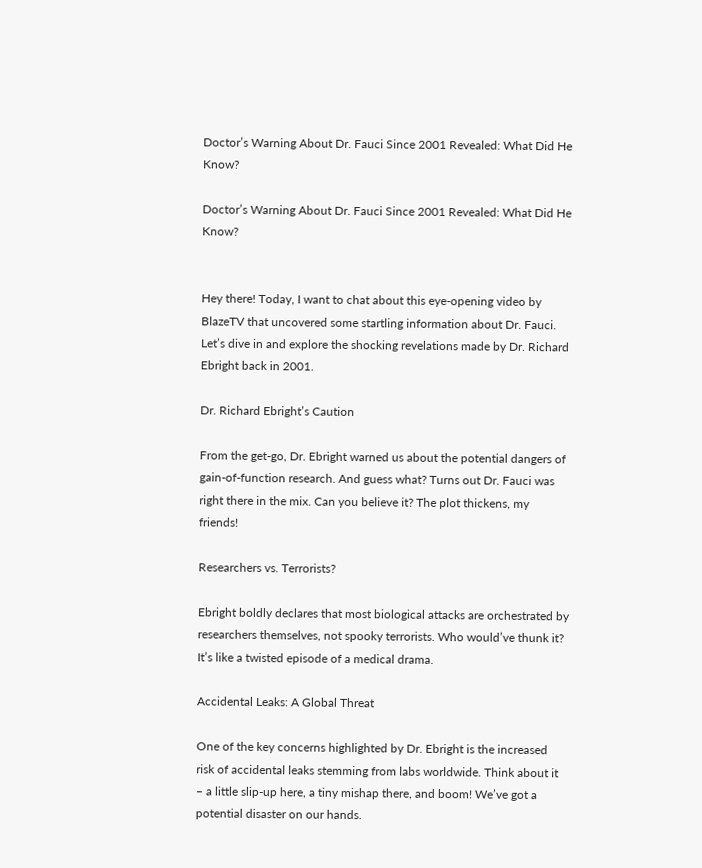Doctor’s Warning About Dr. Fauci Since 2001 Revealed: What Did He Know?

Doctor’s Warning About Dr. Fauci Since 2001 Revealed: What Did He Know?


Hey there! Today, I want to chat about this eye-opening video by BlazeTV that uncovered some startling information about Dr. Fauci. Let’s dive in and explore the shocking revelations made by Dr. Richard Ebright back in 2001.

Dr. Richard Ebright’s Caution

From the get-go, Dr. Ebright warned us about the potential dangers of gain-of-function research. And guess what? Turns out Dr. Fauci was right there in the mix. Can you believe it? The plot thickens, my friends!

Researchers vs. Terrorists?

Ebright boldly declares that most biological attacks are orchestrated by researchers themselves, not spooky terrorists. Who would’ve thunk it? It’s like a twisted episode of a medical drama.

Accidental Leaks: A Global Threat

One of the key concerns highlighted by Dr. Ebright is the increased risk of accidental leaks stemming from labs worldwide. Think about it – a little slip-up here, a tiny mishap there, and boom! We’ve got a potential disaster on our hands.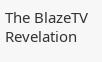The BlazeTV Revelation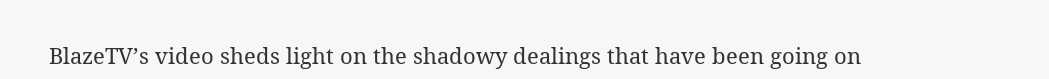BlazeTV’s video sheds light on the shadowy dealings that have been going on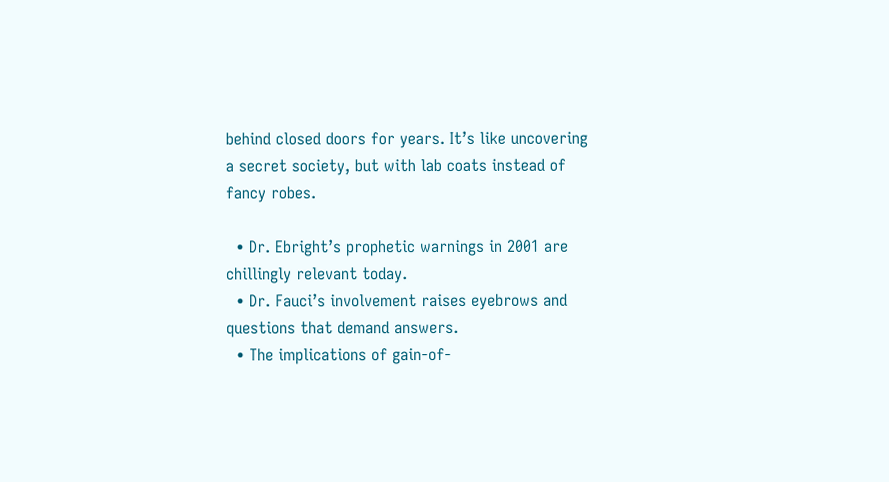behind closed doors for years. It’s like uncovering a secret society, but with lab coats instead of fancy robes.

  • Dr. Ebright’s prophetic warnings in 2001 are chillingly relevant today.
  • Dr. Fauci’s involvement raises eyebrows and questions that demand answers.
  • The implications of gain-of-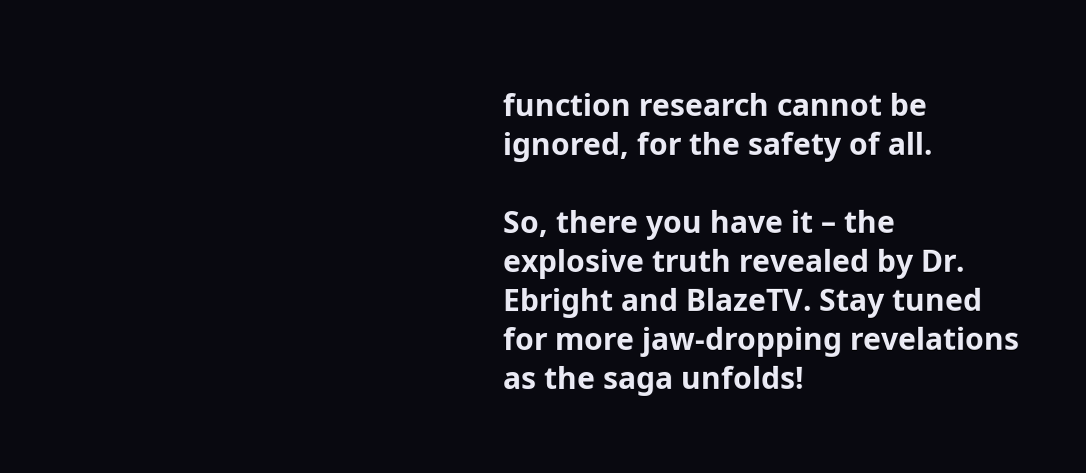function research cannot be ignored, for the safety of all.

So, there you have it – the explosive truth revealed by Dr. Ebright and BlazeTV. Stay tuned for more jaw-dropping revelations as the saga unfolds!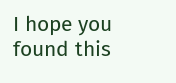I hope you found this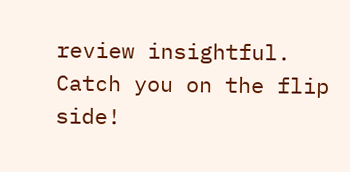review insightful. Catch you on the flip side!